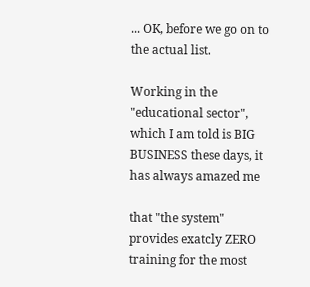... OK, before we go on to the actual list.

Working in the "educational sector", which I am told is BIG BUSINESS these days, it has always amazed me

that "the system" provides exatcly ZERO training for the most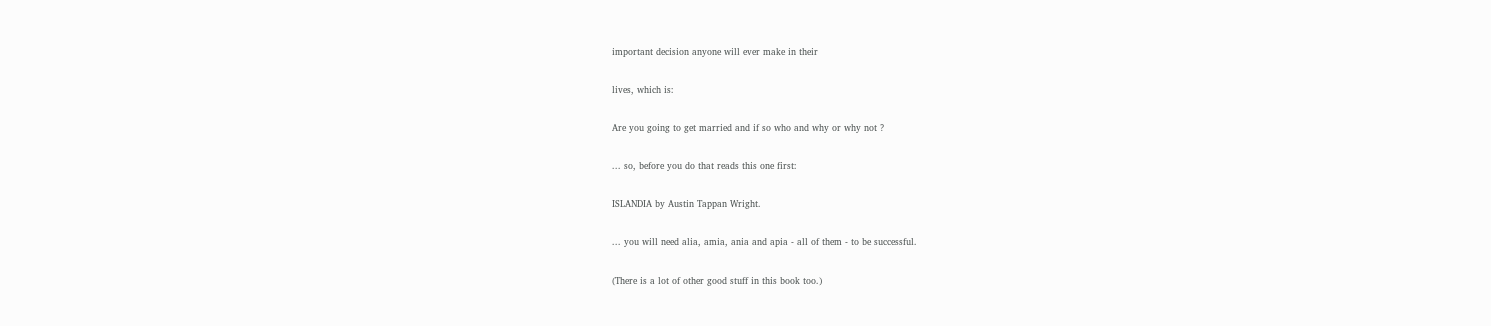important decision anyone will ever make in their

lives, which is:

Are you going to get married and if so who and why or why not ?

... so, before you do that reads this one first:

ISLANDIA by Austin Tappan Wright.

... you will need alia, amia, ania and apia - all of them - to be successful.

(There is a lot of other good stuff in this book too.)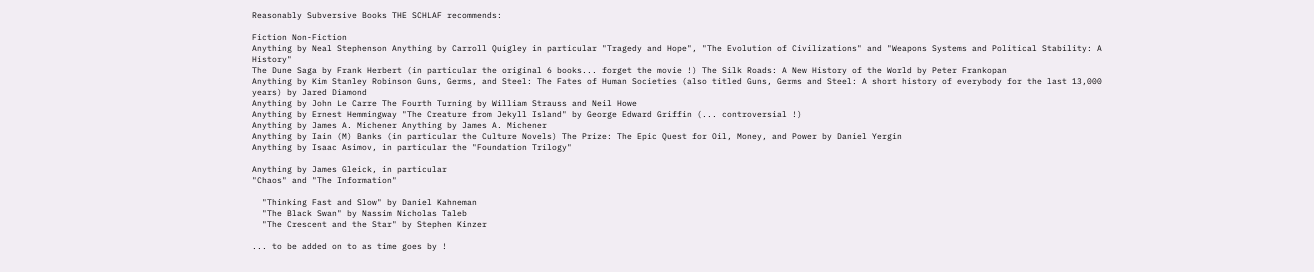Reasonably Subversive Books THE SCHLAF recommends:

Fiction Non-Fiction
Anything by Neal Stephenson Anything by Carroll Quigley in particular "Tragedy and Hope", "The Evolution of Civilizations" and "Weapons Systems and Political Stability: A History"
The Dune Saga by Frank Herbert (in particular the original 6 books... forget the movie !) The Silk Roads: A New History of the World by Peter Frankopan
Anything by Kim Stanley Robinson Guns, Germs, and Steel: The Fates of Human Societies (also titled Guns, Germs and Steel: A short history of everybody for the last 13,000 years) by Jared Diamond
Anything by John Le Carre The Fourth Turning by William Strauss and Neil Howe
Anything by Ernest Hemmingway "The Creature from Jekyll Island" by George Edward Griffin (... controversial !)
Anything by James A. Michener Anything by James A. Michener
Anything by Iain (M) Banks (in particular the Culture Novels) The Prize: The Epic Quest for Oil, Money, and Power by Daniel Yergin
Anything by Isaac Asimov, in particular the "Foundation Trilogy"

Anything by James Gleick, in particular
"Chaos" and "The Information"

  "Thinking Fast and Slow" by Daniel Kahneman
  "The Black Swan" by Nassim Nicholas Taleb
  "The Crescent and the Star" by Stephen Kinzer

... to be added on to as time goes by !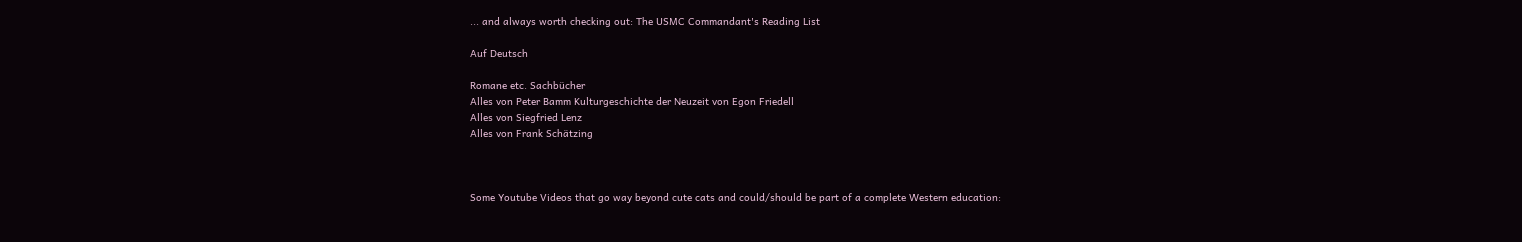... and always worth checking out: The USMC Commandant's Reading List

Auf Deutsch

Romane etc. Sachbücher
Alles von Peter Bamm Kulturgeschichte der Neuzeit von Egon Friedell
Alles von Siegfried Lenz
Alles von Frank Schätzing



Some Youtube Videos that go way beyond cute cats and could/should be part of a complete Western education: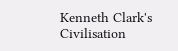Kenneth Clark's Civilisation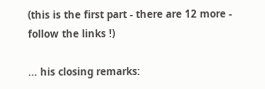(this is the first part - there are 12 more - follow the links !)

... his closing remarks: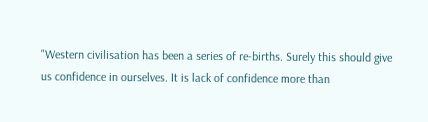"Western civilisation has been a series of re-births. Surely this should give us confidence in ourselves. It is lack of confidence more than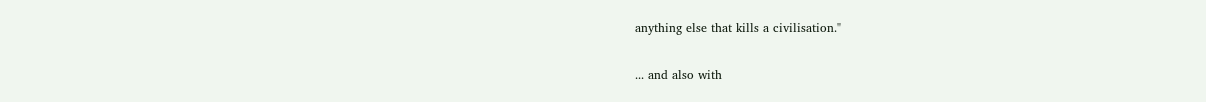anything else that kills a civilisation."

... and also with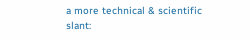a more technical & scientific slant: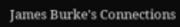James Burke's Connections